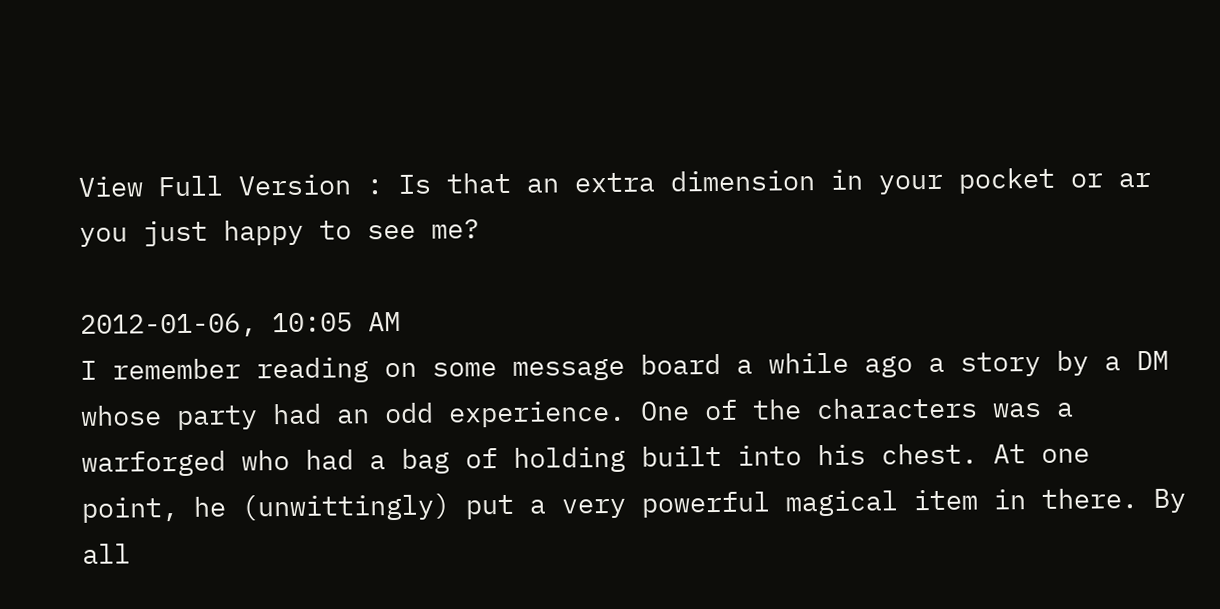View Full Version : Is that an extra dimension in your pocket or ar you just happy to see me?

2012-01-06, 10:05 AM
I remember reading on some message board a while ago a story by a DM whose party had an odd experience. One of the characters was a warforged who had a bag of holding built into his chest. At one point, he (unwittingly) put a very powerful magical item in there. By all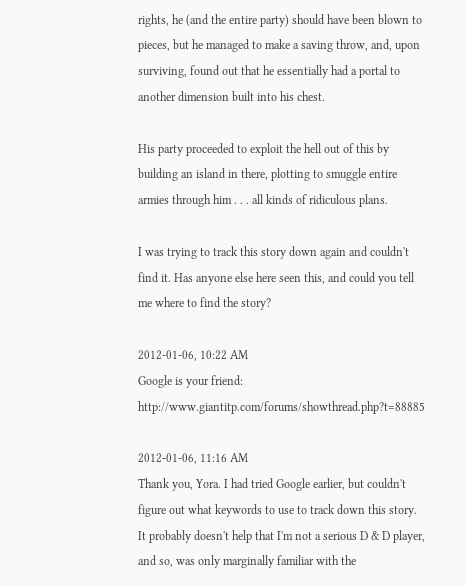rights, he (and the entire party) should have been blown to pieces, but he managed to make a saving throw, and, upon surviving, found out that he essentially had a portal to another dimension built into his chest.

His party proceeded to exploit the hell out of this by building an island in there, plotting to smuggle entire armies through him . . . all kinds of ridiculous plans.

I was trying to track this story down again and couldn't find it. Has anyone else here seen this, and could you tell me where to find the story?

2012-01-06, 10:22 AM
Google is your friend: http://www.giantitp.com/forums/showthread.php?t=88885

2012-01-06, 11:16 AM
Thank you, Yora. I had tried Google earlier, but couldn't figure out what keywords to use to track down this story. It probably doesn't help that I'm not a serious D & D player, and so, was only marginally familiar with the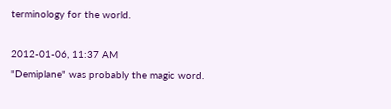terminology for the world.

2012-01-06, 11:37 AM
"Demiplane" was probably the magic word.